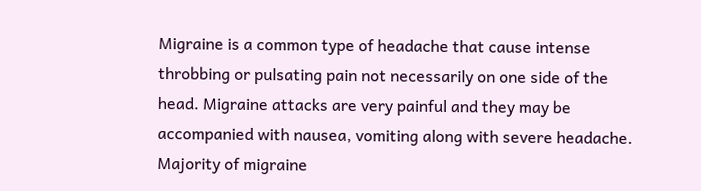Migraine is a common type of headache that cause intense throbbing or pulsating pain not necessarily on one side of the head. Migraine attacks are very painful and they may be accompanied with nausea, vomiting along with severe headache. Majority of migraine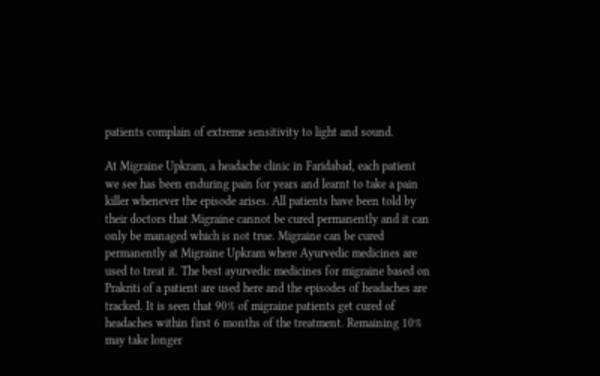patients complain of extreme sensitivity to light and sound.

At Migraine Upkram, a headache clinic in Faridabad, each patient we see has been enduring pain for years and learnt to take a pain killer whenever the episode arises. All patients have been told by their doctors that Migraine cannot be cured permanently and it can only be managed which is not true. Migraine can be cured permanently at Migraine Upkram where Ayurvedic medicines are used to treat it. The best ayurvedic medicines for migraine based on Prakriti of a patient are used here and the episodes of headaches are tracked. It is seen that 90% of migraine patients get cured of headaches within first 6 months of the treatment. Remaining 10% may take longer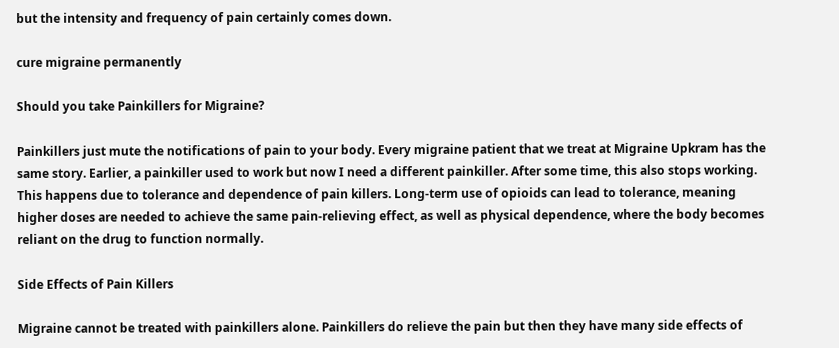but the intensity and frequency of pain certainly comes down.

cure migraine permanently

Should you take Painkillers for Migraine?

Painkillers just mute the notifications of pain to your body. Every migraine patient that we treat at Migraine Upkram has the same story. Earlier, a painkiller used to work but now I need a different painkiller. After some time, this also stops working. This happens due to tolerance and dependence of pain killers. Long-term use of opioids can lead to tolerance, meaning higher doses are needed to achieve the same pain-relieving effect, as well as physical dependence, where the body becomes reliant on the drug to function normally.

Side Effects of Pain Killers

Migraine cannot be treated with painkillers alone. Painkillers do relieve the pain but then they have many side effects of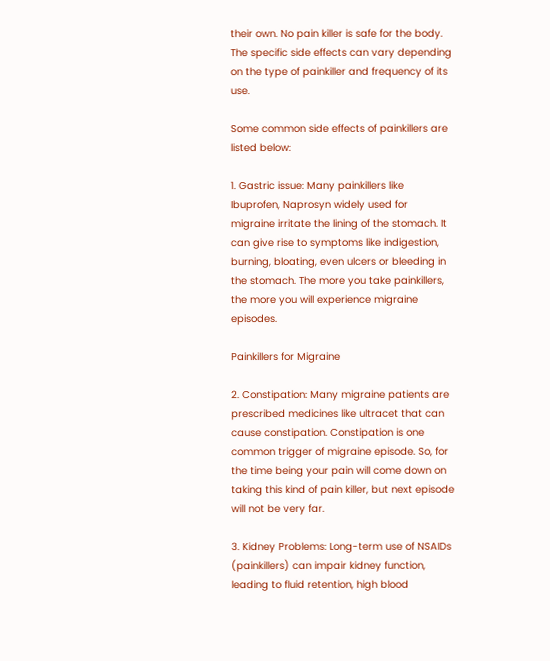their own. No pain killer is safe for the body. The specific side effects can vary depending on the type of painkiller and frequency of its use.

Some common side effects of painkillers are listed below:

1. Gastric issue: Many painkillers like Ibuprofen, Naprosyn widely used for migraine irritate the lining of the stomach. It can give rise to symptoms like indigestion, burning, bloating, even ulcers or bleeding in the stomach. The more you take painkillers, the more you will experience migraine episodes.

Painkillers for Migraine

2. Constipation: Many migraine patients are prescribed medicines like ultracet that can cause constipation. Constipation is one common trigger of migraine episode. So, for the time being your pain will come down on taking this kind of pain killer, but next episode will not be very far.

3. Kidney Problems: Long-term use of NSAIDs (painkillers) can impair kidney function, leading to fluid retention, high blood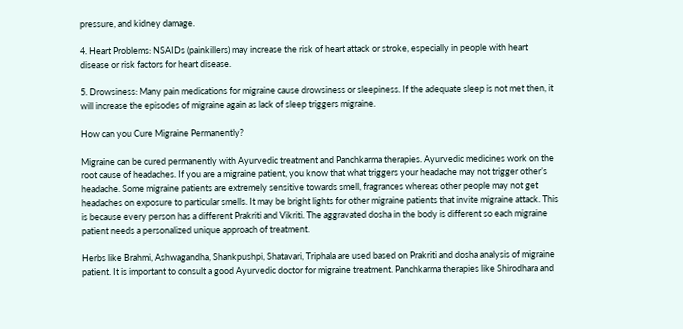pressure, and kidney damage.

4. Heart Problems: NSAIDs (painkillers) may increase the risk of heart attack or stroke, especially in people with heart disease or risk factors for heart disease.

5. Drowsiness: Many pain medications for migraine cause drowsiness or sleepiness. If the adequate sleep is not met then, it will increase the episodes of migraine again as lack of sleep triggers migraine.

How can you Cure Migraine Permanently?

Migraine can be cured permanently with Ayurvedic treatment and Panchkarma therapies. Ayurvedic medicines work on the root cause of headaches. If you are a migraine patient, you know that what triggers your headache may not trigger other’s headache. Some migraine patients are extremely sensitive towards smell, fragrances whereas other people may not get headaches on exposure to particular smells. It may be bright lights for other migraine patients that invite migraine attack. This is because every person has a different Prakriti and Vikriti. The aggravated dosha in the body is different so each migraine patient needs a personalized unique approach of treatment.

Herbs like Brahmi, Ashwagandha, Shankpushpi, Shatavari, Triphala are used based on Prakriti and dosha analysis of migraine patient. It is important to consult a good Ayurvedic doctor for migraine treatment. Panchkarma therapies like Shirodhara and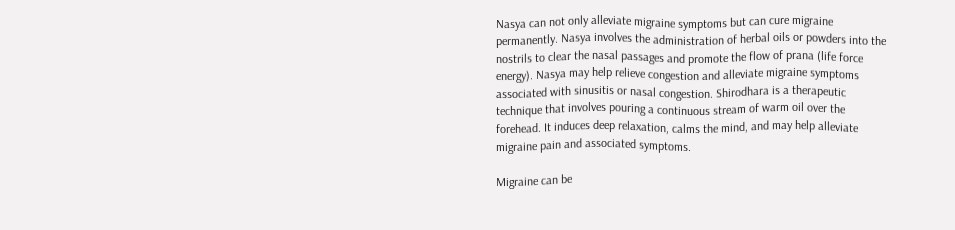Nasya can not only alleviate migraine symptoms but can cure migraine permanently. Nasya involves the administration of herbal oils or powders into the nostrils to clear the nasal passages and promote the flow of prana (life force energy). Nasya may help relieve congestion and alleviate migraine symptoms associated with sinusitis or nasal congestion. Shirodhara is a therapeutic technique that involves pouring a continuous stream of warm oil over the forehead. It induces deep relaxation, calms the mind, and may help alleviate migraine pain and associated symptoms.

Migraine can be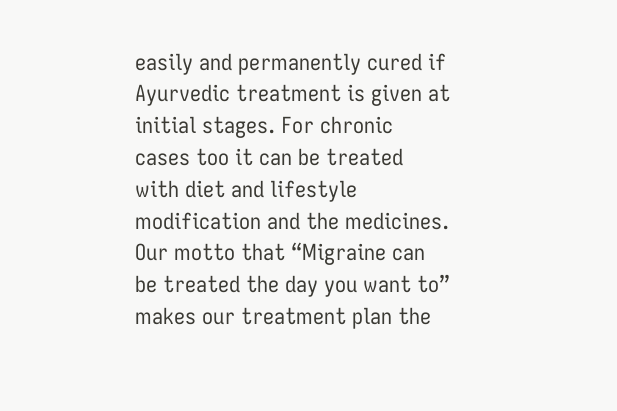easily and permanently cured if Ayurvedic treatment is given at initial stages. For chronic cases too it can be treated with diet and lifestyle modification and the medicines. Our motto that “Migraine can be treated the day you want to” makes our treatment plan the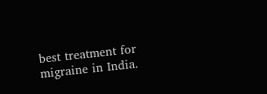best treatment for migraine in India.